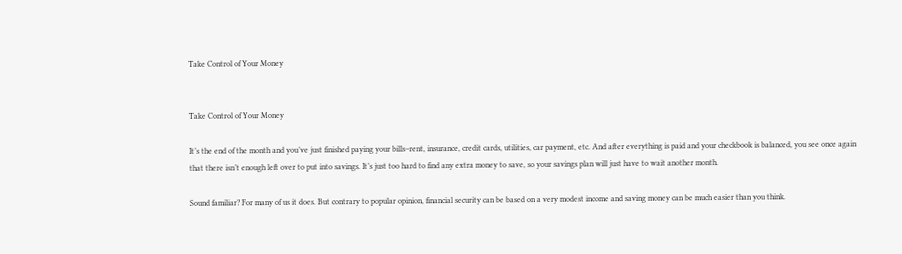Take Control of Your Money


Take Control of Your Money

It’s the end of the month and you’ve just finished paying your bills–rent, insurance, credit cards, utilities, car payment, etc. And after everything is paid and your checkbook is balanced, you see once again that there isn’t enough left over to put into savings. It’s just too hard to find any extra money to save, so your savings plan will just have to wait another month.

Sound familiar? For many of us it does. But contrary to popular opinion, financial security can be based on a very modest income and saving money can be much easier than you think.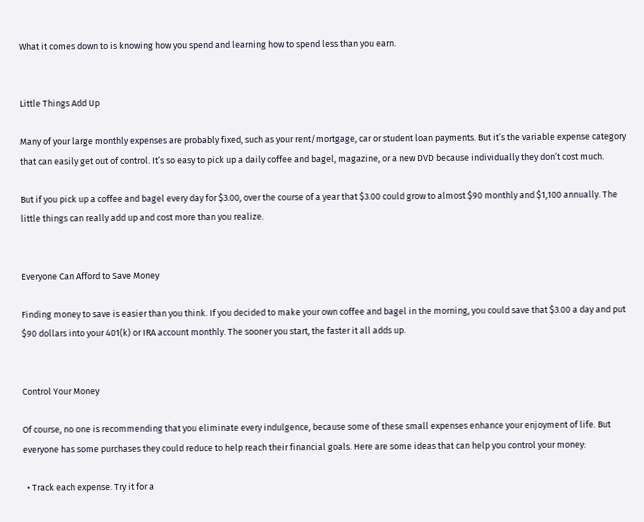What it comes down to is knowing how you spend and learning how to spend less than you earn.


Little Things Add Up

Many of your large monthly expenses are probably fixed, such as your rent/mortgage, car or student loan payments. But it’s the variable expense category that can easily get out of control. It’s so easy to pick up a daily coffee and bagel, magazine, or a new DVD because individually they don’t cost much.

But if you pick up a coffee and bagel every day for $3.00, over the course of a year that $3.00 could grow to almost $90 monthly and $1,100 annually. The little things can really add up and cost more than you realize.


Everyone Can Afford to Save Money

Finding money to save is easier than you think. If you decided to make your own coffee and bagel in the morning, you could save that $3.00 a day and put $90 dollars into your 401(k) or IRA account monthly. The sooner you start, the faster it all adds up.


Control Your Money

Of course, no one is recommending that you eliminate every indulgence, because some of these small expenses enhance your enjoyment of life. But everyone has some purchases they could reduce to help reach their financial goals. Here are some ideas that can help you control your money:

  • Track each expense. Try it for a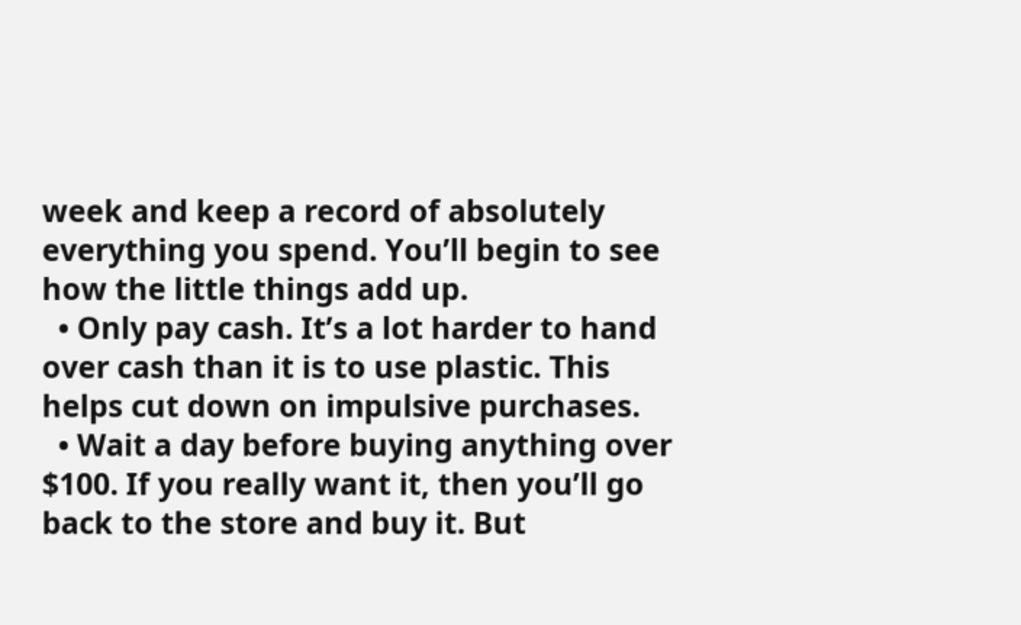week and keep a record of absolutely everything you spend. You’ll begin to see how the little things add up.
  • Only pay cash. It’s a lot harder to hand over cash than it is to use plastic. This helps cut down on impulsive purchases.
  • Wait a day before buying anything over $100. If you really want it, then you’ll go back to the store and buy it. But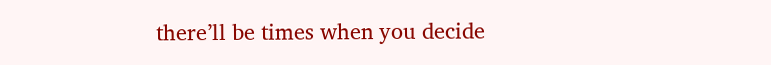there’ll be times when you decide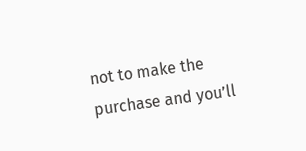not to make the purchase and you’ll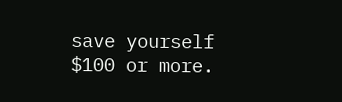save yourself $100 or more.